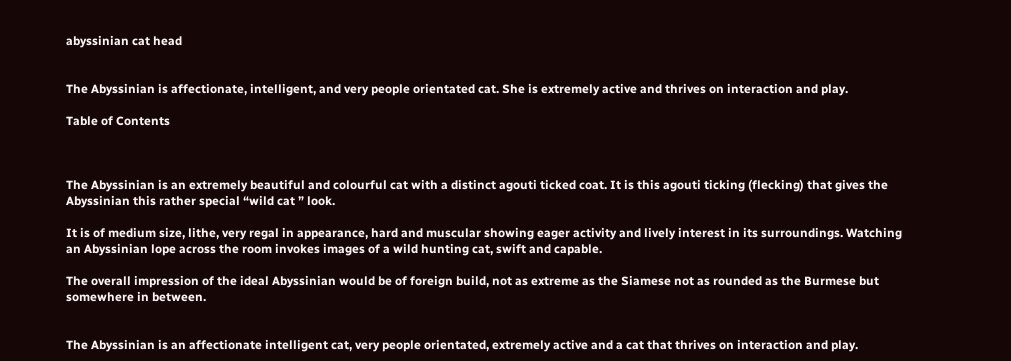abyssinian cat head


The Abyssinian is affectionate, intelligent, and very people orientated cat. She is extremely active and thrives on interaction and play.

Table of Contents



The Abyssinian is an extremely beautiful and colourful cat with a distinct agouti ticked coat. It is this agouti ticking (flecking) that gives the Abyssinian this rather special “wild cat ” look.

It is of medium size, lithe, very regal in appearance, hard and muscular showing eager activity and lively interest in its surroundings. Watching an Abyssinian lope across the room invokes images of a wild hunting cat, swift and capable.

The overall impression of the ideal Abyssinian would be of foreign build, not as extreme as the Siamese not as rounded as the Burmese but somewhere in between.


The Abyssinian is an affectionate intelligent cat, very people orientated, extremely active and a cat that thrives on interaction and play.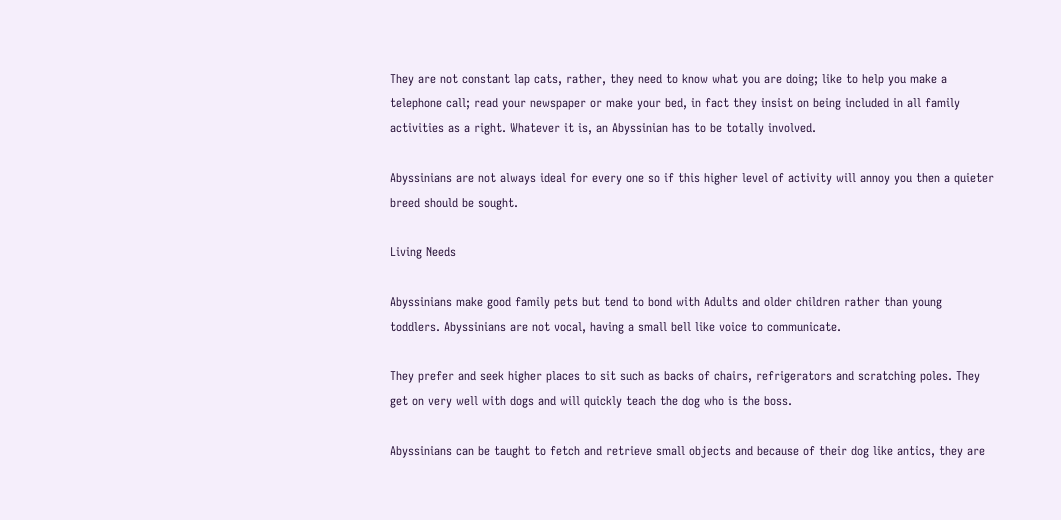They are not constant lap cats, rather, they need to know what you are doing; like to help you make a telephone call; read your newspaper or make your bed, in fact they insist on being included in all family activities as a right. Whatever it is, an Abyssinian has to be totally involved.

Abyssinians are not always ideal for every one so if this higher level of activity will annoy you then a quieter breed should be sought.

Living Needs

Abyssinians make good family pets but tend to bond with Adults and older children rather than young toddlers. Abyssinians are not vocal, having a small bell like voice to communicate.

They prefer and seek higher places to sit such as backs of chairs, refrigerators and scratching poles. They get on very well with dogs and will quickly teach the dog who is the boss.

Abyssinians can be taught to fetch and retrieve small objects and because of their dog like antics, they are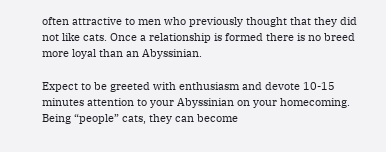often attractive to men who previously thought that they did not like cats. Once a relationship is formed there is no breed more loyal than an Abyssinian.

Expect to be greeted with enthusiasm and devote 10-15 minutes attention to your Abyssinian on your homecoming. Being “people” cats, they can become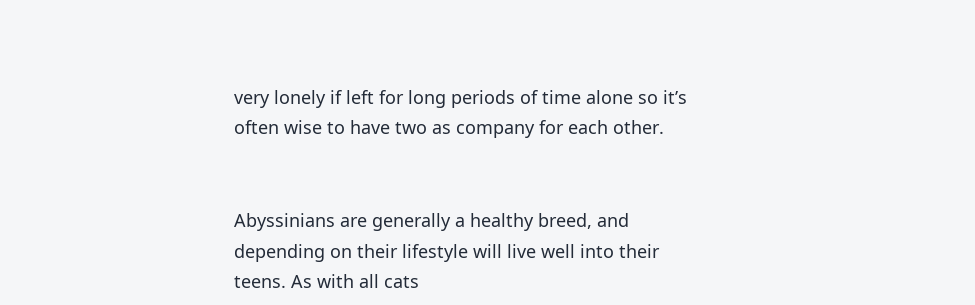very lonely if left for long periods of time alone so it’s often wise to have two as company for each other.


Abyssinians are generally a healthy breed, and depending on their lifestyle will live well into their teens. As with all cats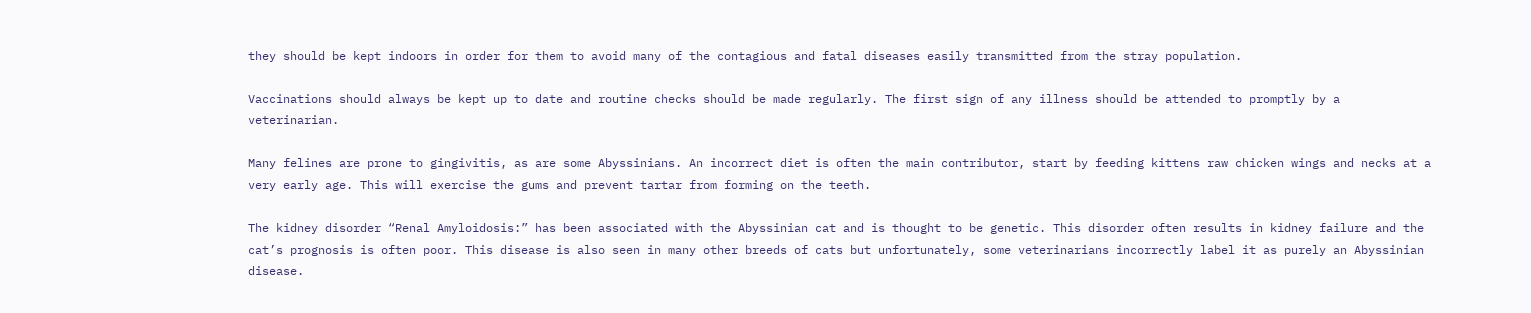they should be kept indoors in order for them to avoid many of the contagious and fatal diseases easily transmitted from the stray population.

Vaccinations should always be kept up to date and routine checks should be made regularly. The first sign of any illness should be attended to promptly by a veterinarian.

Many felines are prone to gingivitis, as are some Abyssinians. An incorrect diet is often the main contributor, start by feeding kittens raw chicken wings and necks at a very early age. This will exercise the gums and prevent tartar from forming on the teeth.

The kidney disorder “Renal Amyloidosis:” has been associated with the Abyssinian cat and is thought to be genetic. This disorder often results in kidney failure and the cat’s prognosis is often poor. This disease is also seen in many other breeds of cats but unfortunately, some veterinarians incorrectly label it as purely an Abyssinian disease.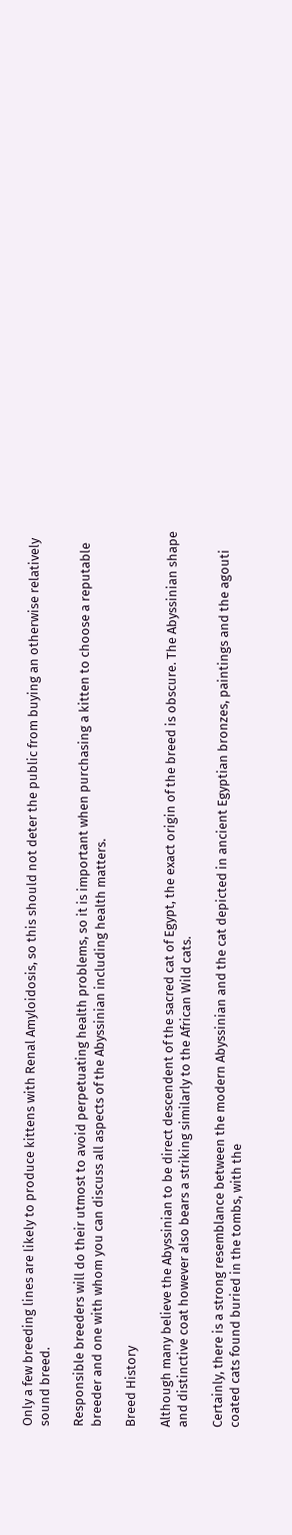Only a few breeding lines are likely to produce kittens with Renal Amyloidosis, so this should not deter the public from buying an otherwise relatively sound breed.

Responsible breeders will do their utmost to avoid perpetuating health problems, so it is important when purchasing a kitten to choose a reputable breeder and one with whom you can discuss all aspects of the Abyssinian including health matters.

Breed History

Although many believe the Abyssinian to be direct descendent of the sacred cat of Egypt, the exact origin of the breed is obscure. The Abyssinian shape and distinctive coat however also bears a striking similarly to the African Wild cats.

Certainly, there is a strong resemblance between the modern Abyssinian and the cat depicted in ancient Egyptian bronzes, paintings and the agouti coated cats found buried in the tombs, with the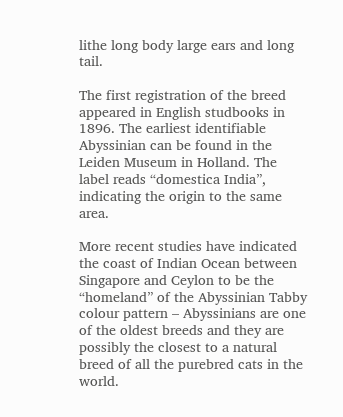lithe long body large ears and long tail.

The first registration of the breed appeared in English studbooks in 1896. The earliest identifiable Abyssinian can be found in the Leiden Museum in Holland. The label reads “domestica India”, indicating the origin to the same area.

More recent studies have indicated the coast of Indian Ocean between Singapore and Ceylon to be the “homeland” of the Abyssinian Tabby colour pattern – Abyssinians are one of the oldest breeds and they are possibly the closest to a natural breed of all the purebred cats in the world.